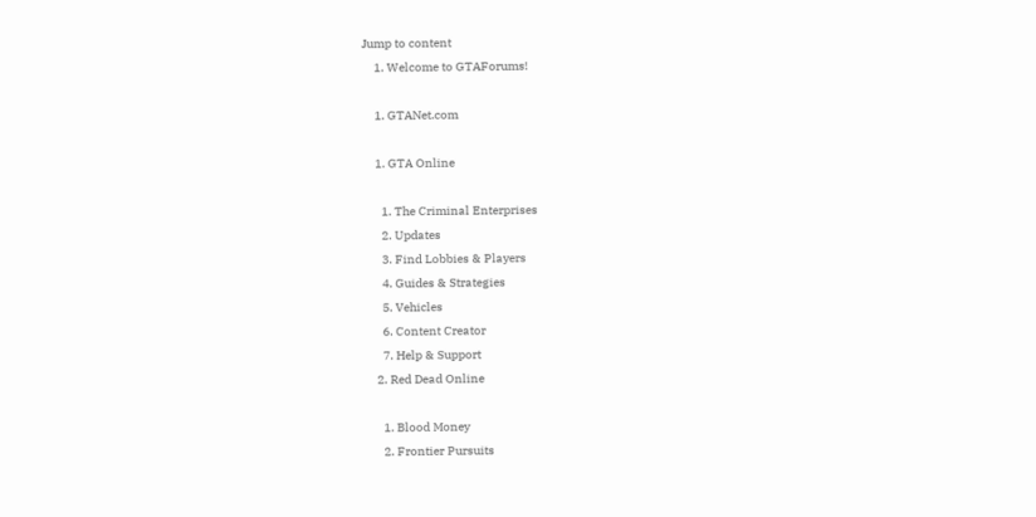Jump to content
    1. Welcome to GTAForums!

    1. GTANet.com

    1. GTA Online

      1. The Criminal Enterprises
      2. Updates
      3. Find Lobbies & Players
      4. Guides & Strategies
      5. Vehicles
      6. Content Creator
      7. Help & Support
    2. Red Dead Online

      1. Blood Money
      2. Frontier Pursuits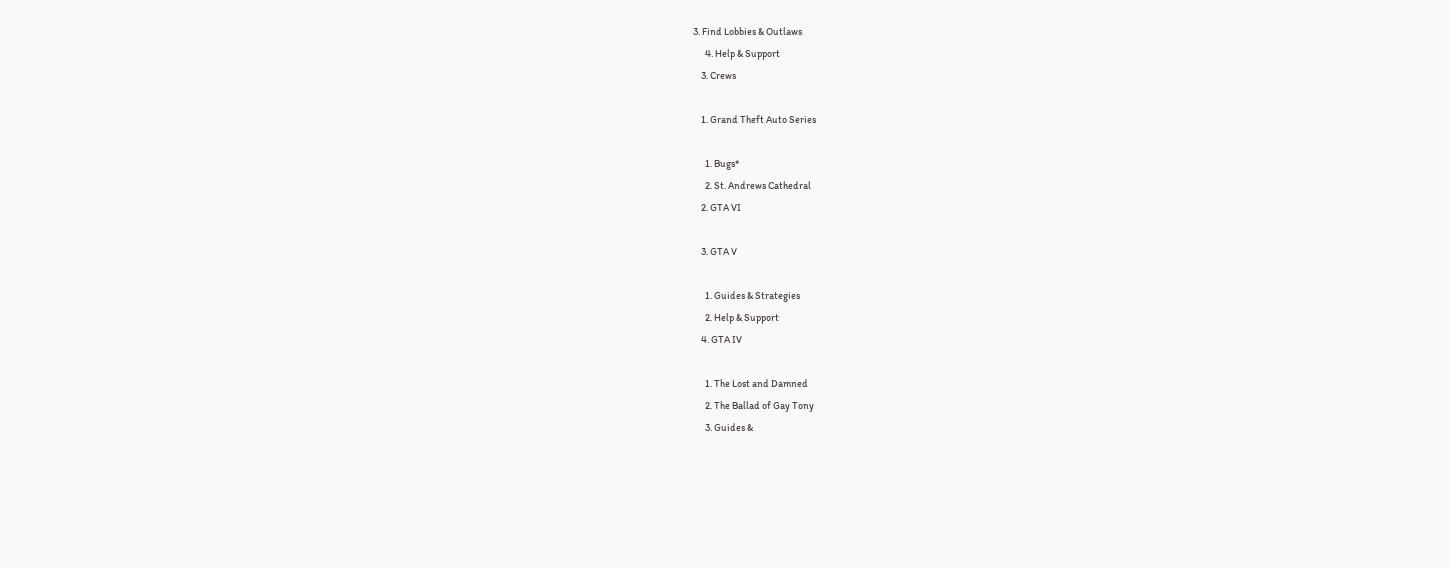3. Find Lobbies & Outlaws
      4. Help & Support
    3. Crews

    1. Grand Theft Auto Series

      1. Bugs*
      2. St. Andrews Cathedral
    2. GTA VI

    3. GTA V

      1. Guides & Strategies
      2. Help & Support
    4. GTA IV

      1. The Lost and Damned
      2. The Ballad of Gay Tony
      3. Guides &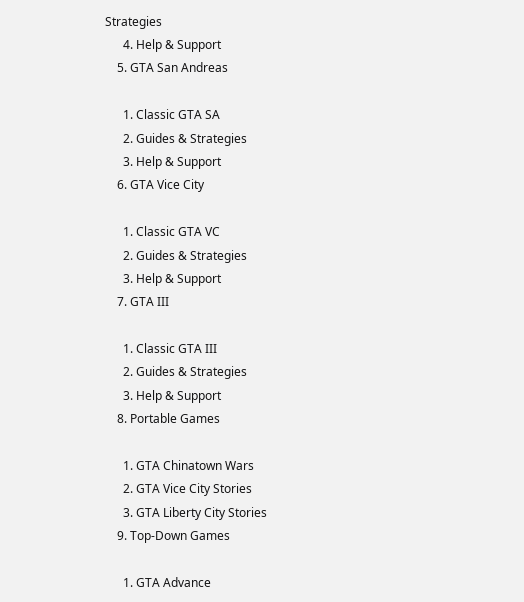Strategies
      4. Help & Support
    5. GTA San Andreas

      1. Classic GTA SA
      2. Guides & Strategies
      3. Help & Support
    6. GTA Vice City

      1. Classic GTA VC
      2. Guides & Strategies
      3. Help & Support
    7. GTA III

      1. Classic GTA III
      2. Guides & Strategies
      3. Help & Support
    8. Portable Games

      1. GTA Chinatown Wars
      2. GTA Vice City Stories
      3. GTA Liberty City Stories
    9. Top-Down Games

      1. GTA Advance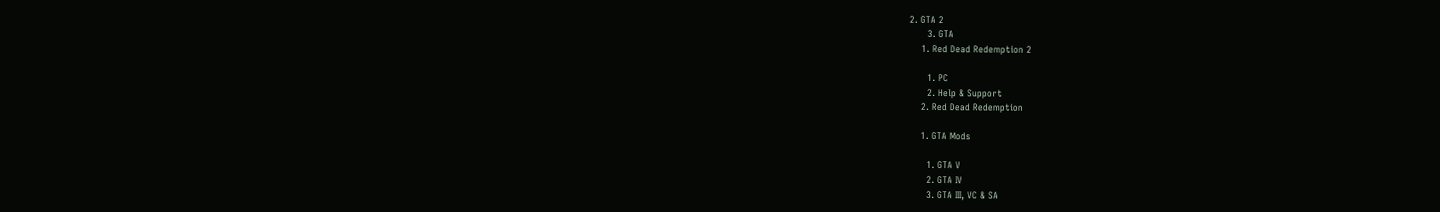2. GTA 2
      3. GTA
    1. Red Dead Redemption 2

      1. PC
      2. Help & Support
    2. Red Dead Redemption

    1. GTA Mods

      1. GTA V
      2. GTA IV
      3. GTA III, VC & SA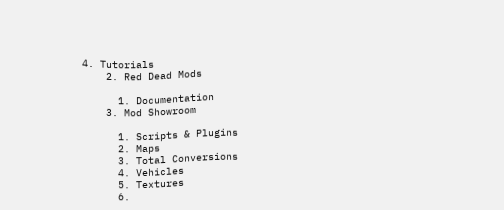4. Tutorials
    2. Red Dead Mods

      1. Documentation
    3. Mod Showroom

      1. Scripts & Plugins
      2. Maps
      3. Total Conversions
      4. Vehicles
      5. Textures
      6.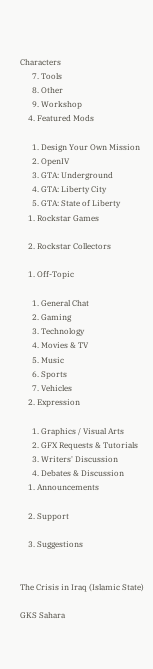Characters
      7. Tools
      8. Other
      9. Workshop
    4. Featured Mods

      1. Design Your Own Mission
      2. OpenIV
      3. GTA: Underground
      4. GTA: Liberty City
      5. GTA: State of Liberty
    1. Rockstar Games

    2. Rockstar Collectors

    1. Off-Topic

      1. General Chat
      2. Gaming
      3. Technology
      4. Movies & TV
      5. Music
      6. Sports
      7. Vehicles
    2. Expression

      1. Graphics / Visual Arts
      2. GFX Requests & Tutorials
      3. Writers' Discussion
      4. Debates & Discussion
    1. Announcements

    2. Support

    3. Suggestions


The Crisis in Iraq (Islamic State)

GKS Sahara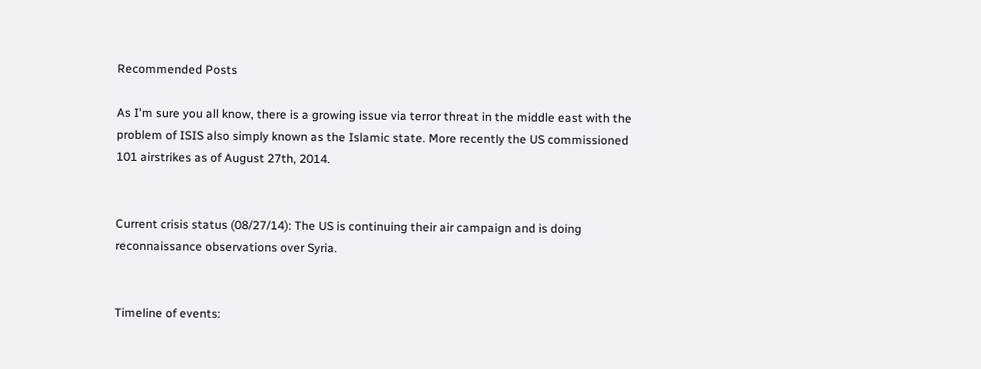Recommended Posts

As I'm sure you all know, there is a growing issue via terror threat in the middle east with the problem of ISIS also simply known as the Islamic state. More recently the US commissioned 101 airstrikes as of August 27th, 2014.


Current crisis status (08/27/14): The US is continuing their air campaign and is doing reconnaissance observations over Syria.


Timeline of events: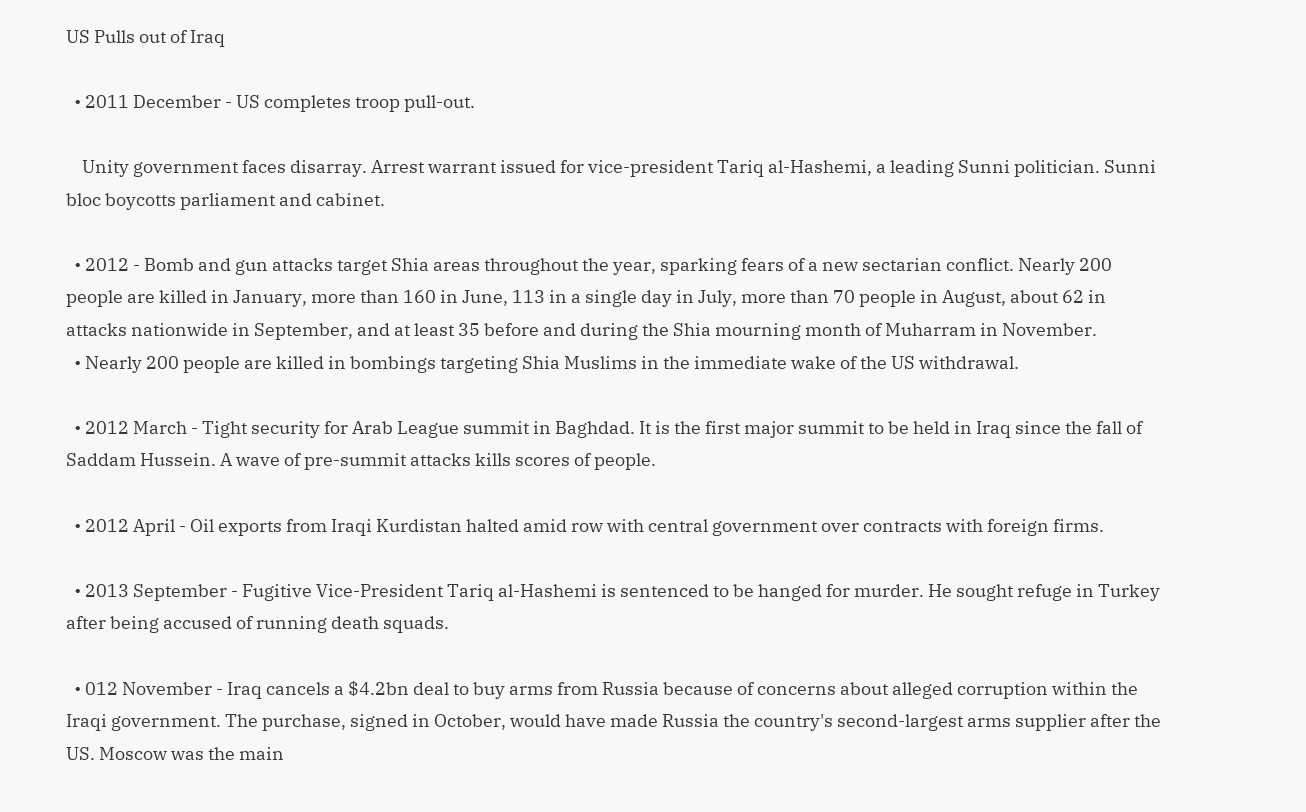US Pulls out of Iraq

  • 2011 December - US completes troop pull-out.

    Unity government faces disarray. Arrest warrant issued for vice-president Tariq al-Hashemi, a leading Sunni politician. Sunni bloc boycotts parliament and cabinet.

  • 2012 - Bomb and gun attacks target Shia areas throughout the year, sparking fears of a new sectarian conflict. Nearly 200 people are killed in January, more than 160 in June, 113 in a single day in July, more than 70 people in August, about 62 in attacks nationwide in September, and at least 35 before and during the Shia mourning month of Muharram in November.
  • Nearly 200 people are killed in bombings targeting Shia Muslims in the immediate wake of the US withdrawal.

  • 2012 March - Tight security for Arab League summit in Baghdad. It is the first major summit to be held in Iraq since the fall of Saddam Hussein. A wave of pre-summit attacks kills scores of people.

  • 2012 April - Oil exports from Iraqi Kurdistan halted amid row with central government over contracts with foreign firms.

  • 2013 September - Fugitive Vice-President Tariq al-Hashemi is sentenced to be hanged for murder. He sought refuge in Turkey after being accused of running death squads.

  • 012 November - Iraq cancels a $4.2bn deal to buy arms from Russia because of concerns about alleged corruption within the Iraqi government. The purchase, signed in October, would have made Russia the country's second-largest arms supplier after the US. Moscow was the main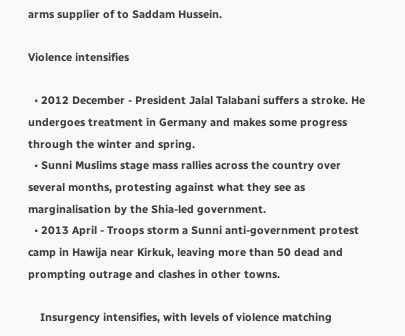arms supplier of to Saddam Hussein.

Violence intensifies

  • 2012 December - President Jalal Talabani suffers a stroke. He undergoes treatment in Germany and makes some progress through the winter and spring.
  • Sunni Muslims stage mass rallies across the country over several months, protesting against what they see as marginalisation by the Shia-led government.
  • 2013 April - Troops storm a Sunni anti-government protest camp in Hawija near Kirkuk, leaving more than 50 dead and prompting outrage and clashes in other towns.

    Insurgency intensifies, with levels of violence matching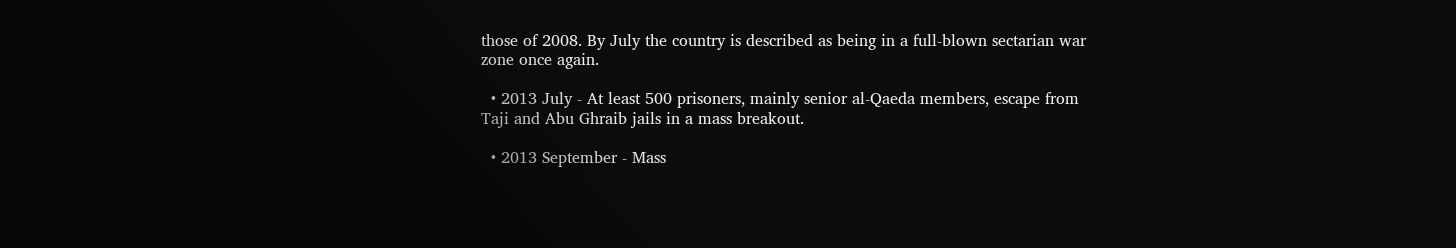those of 2008. By July the country is described as being in a full-blown sectarian war zone once again.

  • 2013 July - At least 500 prisoners, mainly senior al-Qaeda members, escape from Taji and Abu Ghraib jails in a mass breakout.

  • 2013 September - Mass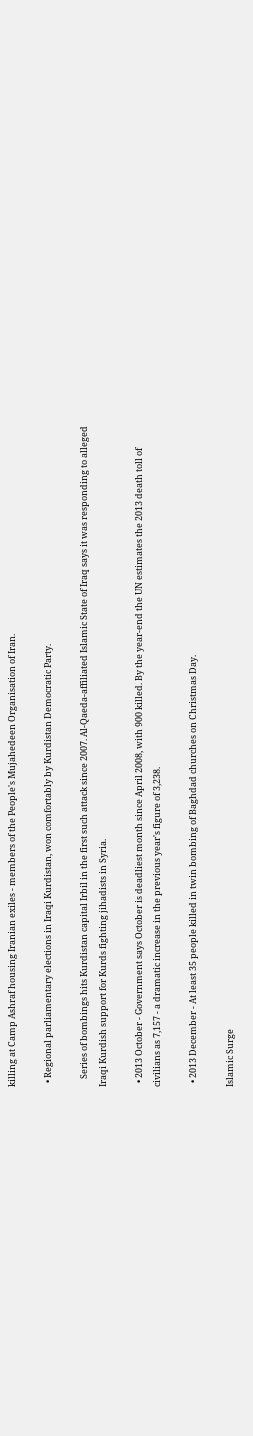killing at Camp Ashraf housing Iranian exiles - members of the People's Mujahedeen Organisation of Iran.

  • Regional parliamentary elections in Iraqi Kurdistan, won comfortably by Kurdistan Democratic Party.

    Series of bombings hits Kurdistan capital Irbil in the first such attack since 2007. Al-Qaeda-affiliated Islamic State of Iraq says it was responding to alleged Iraqi Kurdish support for Kurds fighting jihadists in Syria.

  • 2013 October - Government says October is deadliest month since April 2008, with 900 killed. By the year-end the UN estimates the 2013 death toll of civilians as 7,157 - a dramatic increase in the previous year's figure of 3,238.

  • 2013 December - At least 35 people killed in twin bombing of Baghdad churches on Christmas Day.

Islamic Surge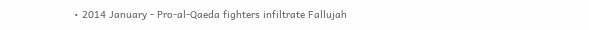• 2014 January - Pro-al-Qaeda fighters infiltrate Fallujah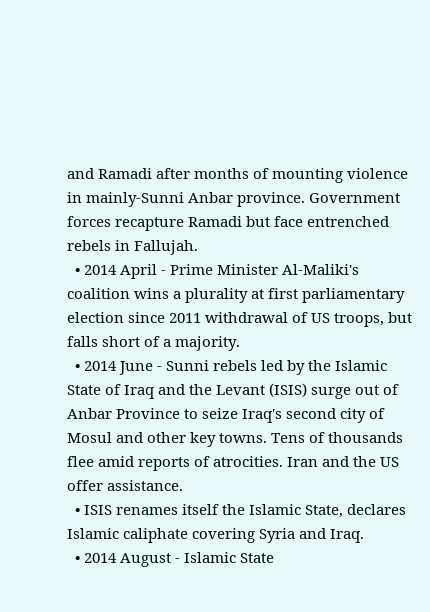and Ramadi after months of mounting violence in mainly-Sunni Anbar province. Government forces recapture Ramadi but face entrenched rebels in Fallujah.
  • 2014 April - Prime Minister Al-Maliki's coalition wins a plurality at first parliamentary election since 2011 withdrawal of US troops, but falls short of a majority.
  • 2014 June - Sunni rebels led by the Islamic State of Iraq and the Levant (ISIS) surge out of Anbar Province to seize Iraq's second city of Mosul and other key towns. Tens of thousands flee amid reports of atrocities. Iran and the US offer assistance.
  • ISIS renames itself the Islamic State, declares Islamic caliphate covering Syria and Iraq.
  • 2014 August - Islamic State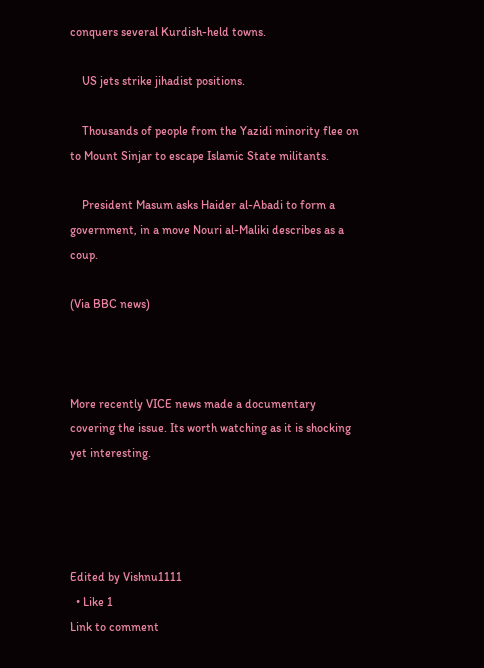conquers several Kurdish-held towns.

    US jets strike jihadist positions.

    Thousands of people from the Yazidi minority flee on to Mount Sinjar to escape Islamic State militants.

    President Masum asks Haider al-Abadi to form a government, in a move Nouri al-Maliki describes as a coup.

(Via BBC news)



More recently VICE news made a documentary covering the issue. Its worth watching as it is shocking yet interesting.




Edited by Vishnu1111
  • Like 1
Link to comment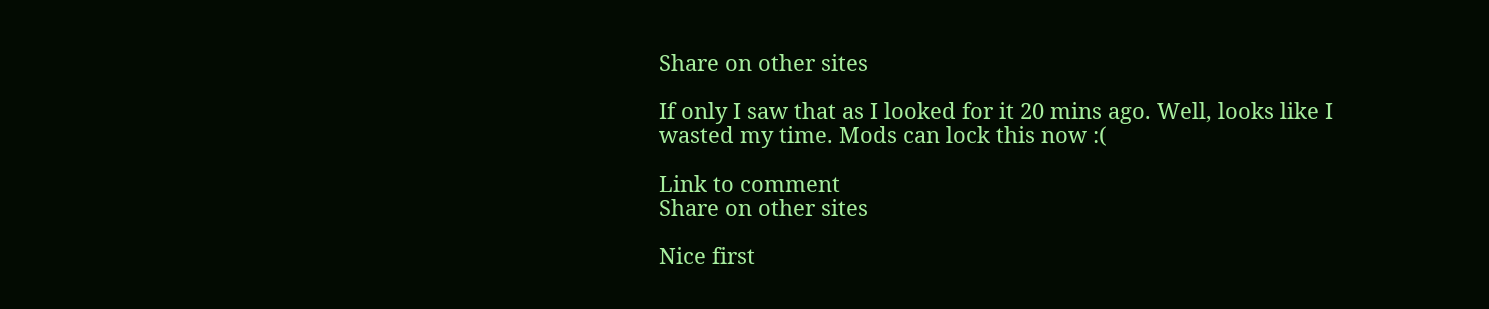Share on other sites

If only I saw that as I looked for it 20 mins ago. Well, looks like I wasted my time. Mods can lock this now :(

Link to comment
Share on other sites

Nice first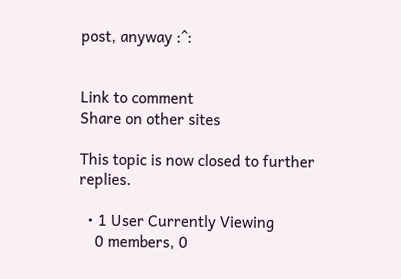post, anyway :^:


Link to comment
Share on other sites

This topic is now closed to further replies.

  • 1 User Currently Viewing
    0 members, 0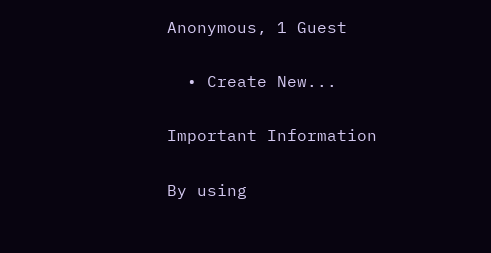Anonymous, 1 Guest

  • Create New...

Important Information

By using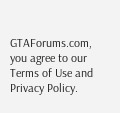GTAForums.com, you agree to our Terms of Use and Privacy Policy.